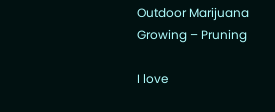Outdoor Marijuana Growing – Pruning

I love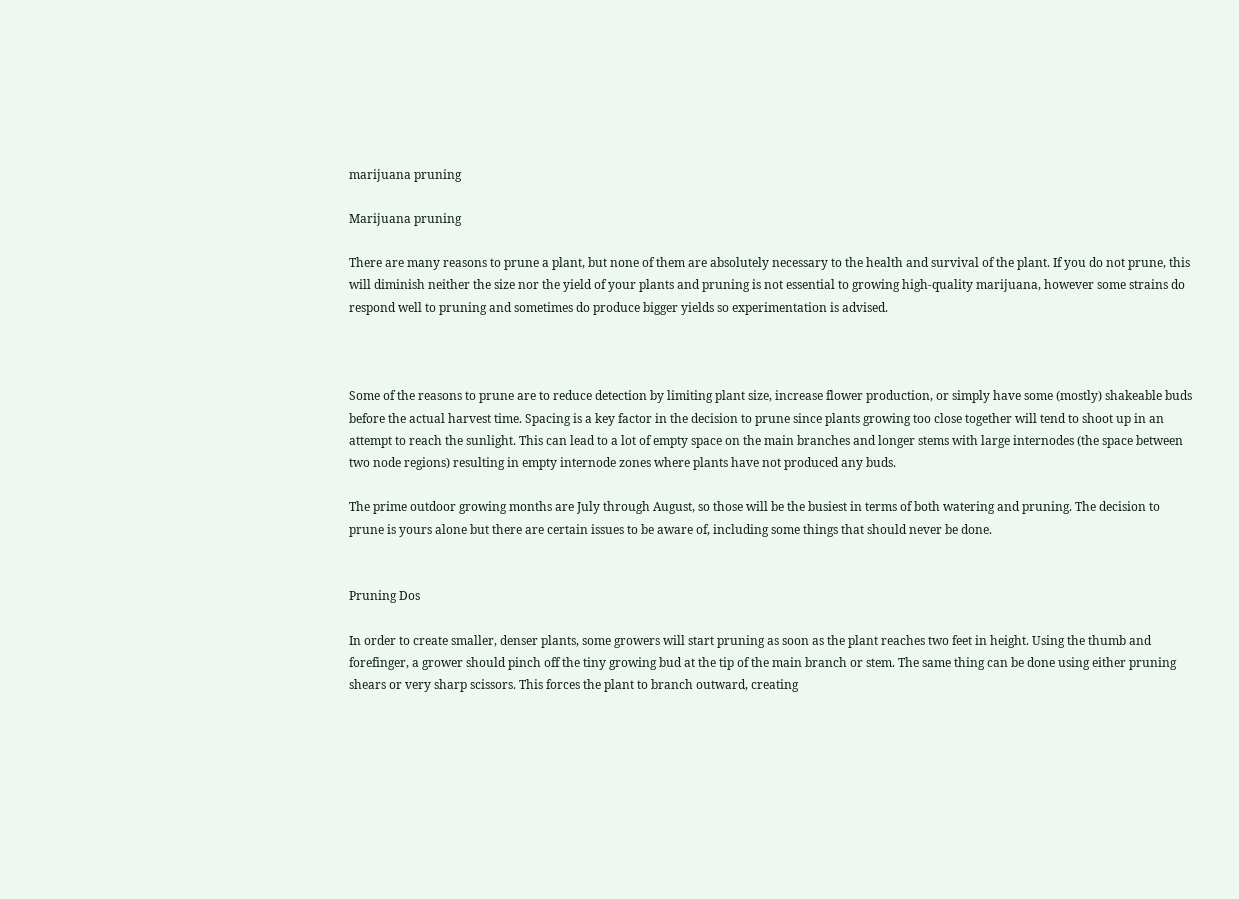marijuana pruning

Marijuana pruning

There are many reasons to prune a plant, but none of them are absolutely necessary to the health and survival of the plant. If you do not prune, this will diminish neither the size nor the yield of your plants and pruning is not essential to growing high-quality marijuana, however some strains do respond well to pruning and sometimes do produce bigger yields so experimentation is advised.



Some of the reasons to prune are to reduce detection by limiting plant size, increase flower production, or simply have some (mostly) shakeable buds before the actual harvest time. Spacing is a key factor in the decision to prune since plants growing too close together will tend to shoot up in an attempt to reach the sunlight. This can lead to a lot of empty space on the main branches and longer stems with large internodes (the space between two node regions) resulting in empty internode zones where plants have not produced any buds.

The prime outdoor growing months are July through August, so those will be the busiest in terms of both watering and pruning. The decision to prune is yours alone but there are certain issues to be aware of, including some things that should never be done.


Pruning Dos

In order to create smaller, denser plants, some growers will start pruning as soon as the plant reaches two feet in height. Using the thumb and forefinger, a grower should pinch off the tiny growing bud at the tip of the main branch or stem. The same thing can be done using either pruning shears or very sharp scissors. This forces the plant to branch outward, creating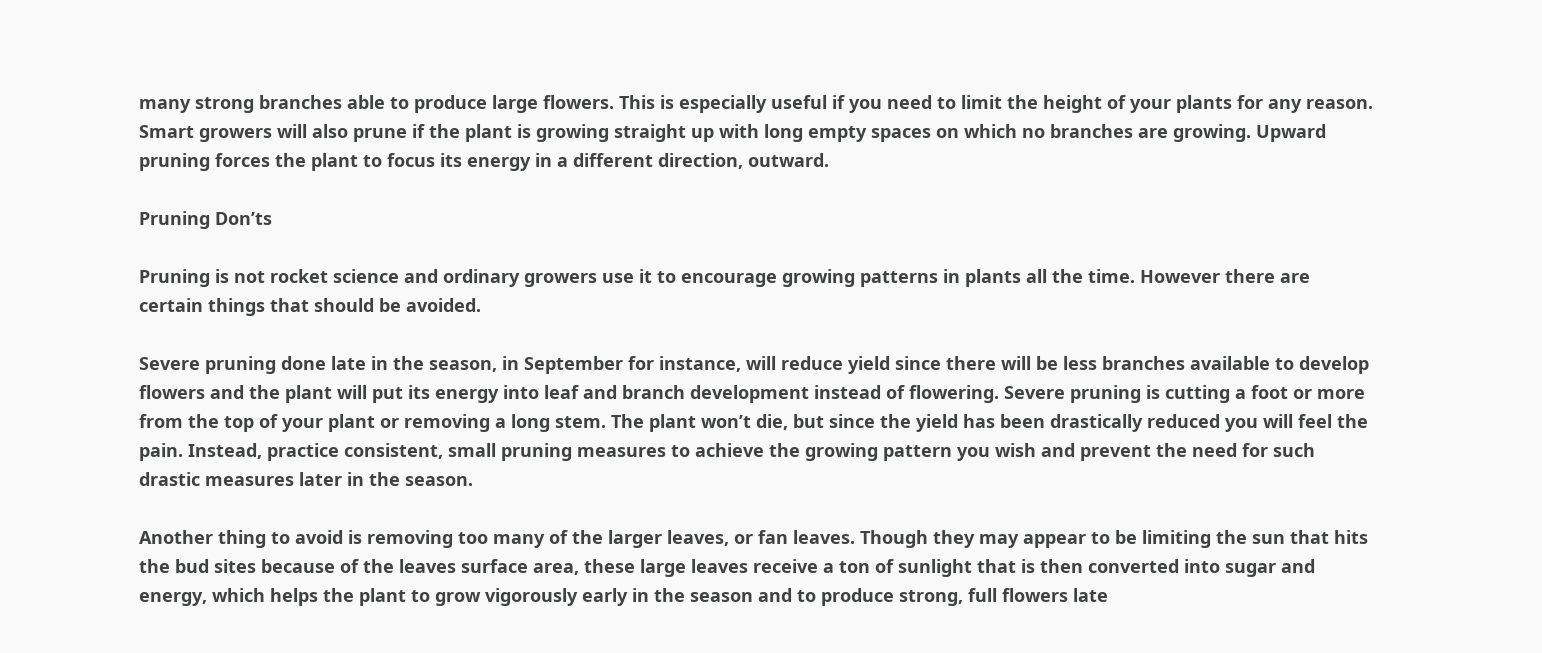many strong branches able to produce large flowers. This is especially useful if you need to limit the height of your plants for any reason. Smart growers will also prune if the plant is growing straight up with long empty spaces on which no branches are growing. Upward pruning forces the plant to focus its energy in a different direction, outward.

Pruning Don’ts

Pruning is not rocket science and ordinary growers use it to encourage growing patterns in plants all the time. However there are certain things that should be avoided.

Severe pruning done late in the season, in September for instance, will reduce yield since there will be less branches available to develop flowers and the plant will put its energy into leaf and branch development instead of flowering. Severe pruning is cutting a foot or more from the top of your plant or removing a long stem. The plant won’t die, but since the yield has been drastically reduced you will feel the pain. Instead, practice consistent, small pruning measures to achieve the growing pattern you wish and prevent the need for such drastic measures later in the season.

Another thing to avoid is removing too many of the larger leaves, or fan leaves. Though they may appear to be limiting the sun that hits the bud sites because of the leaves surface area, these large leaves receive a ton of sunlight that is then converted into sugar and energy, which helps the plant to grow vigorously early in the season and to produce strong, full flowers late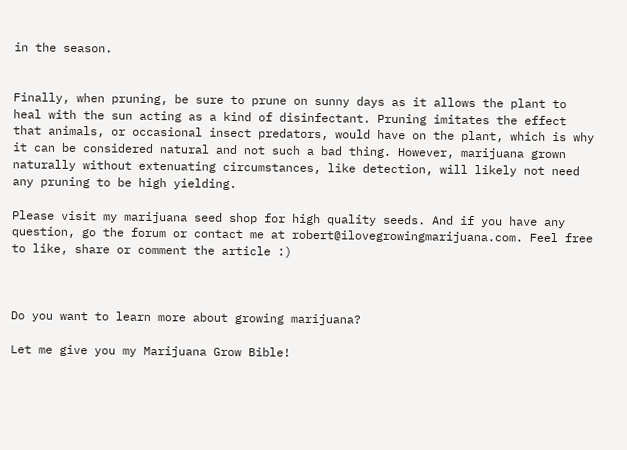in the season.


Finally, when pruning, be sure to prune on sunny days as it allows the plant to heal with the sun acting as a kind of disinfectant. Pruning imitates the effect that animals, or occasional insect predators, would have on the plant, which is why it can be considered natural and not such a bad thing. However, marijuana grown naturally without extenuating circumstances, like detection, will likely not need any pruning to be high yielding.

Please visit my marijuana seed shop for high quality seeds. And if you have any question, go the forum or contact me at robert@ilovegrowingmarijuana.com. Feel free to like, share or comment the article :)



Do you want to learn more about growing marijuana?

Let me give you my Marijuana Grow Bible!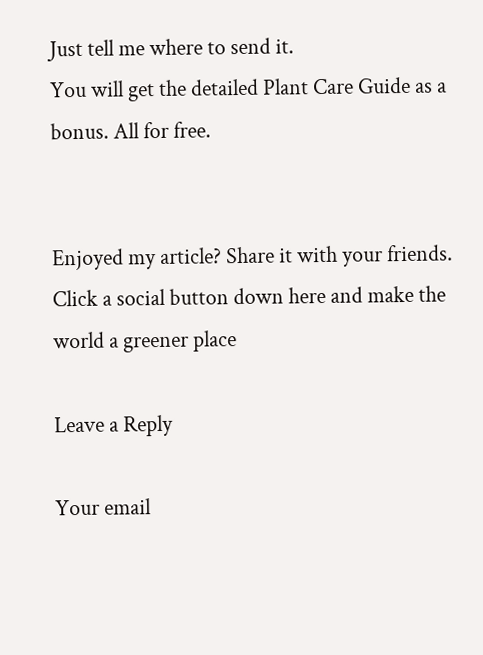Just tell me where to send it.
You will get the detailed Plant Care Guide as a bonus. All for free.


Enjoyed my article? Share it with your friends. Click a social button down here and make the world a greener place

Leave a Reply

Your email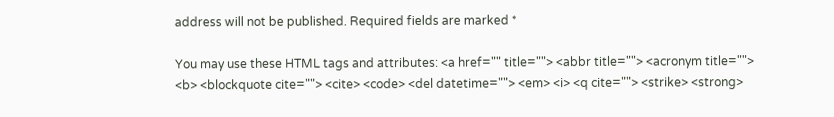address will not be published. Required fields are marked *

You may use these HTML tags and attributes: <a href="" title=""> <abbr title=""> <acronym title=""> <b> <blockquote cite=""> <cite> <code> <del datetime=""> <em> <i> <q cite=""> <strike> <strong>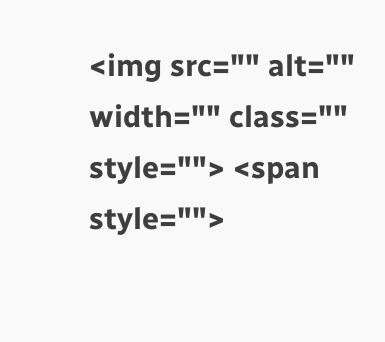<img src="" alt="" width="" class="" style=""> <span style="">